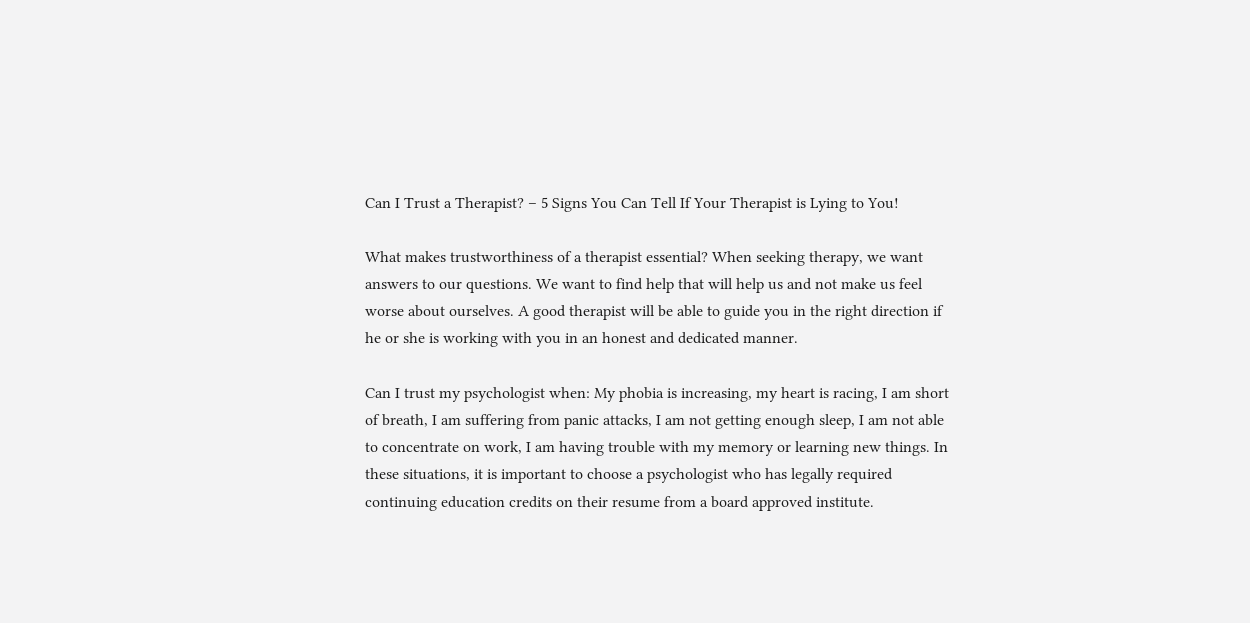Can I Trust a Therapist? – 5 Signs You Can Tell If Your Therapist is Lying to You!

What makes trustworthiness of a therapist essential? When seeking therapy, we want answers to our questions. We want to find help that will help us and not make us feel worse about ourselves. A good therapist will be able to guide you in the right direction if he or she is working with you in an honest and dedicated manner.

Can I trust my psychologist when: My phobia is increasing, my heart is racing, I am short of breath, I am suffering from panic attacks, I am not getting enough sleep, I am not able to concentrate on work, I am having trouble with my memory or learning new things. In these situations, it is important to choose a psychologist who has legally required continuing education credits on their resume from a board approved institute.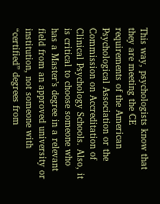This way, psychologists know that they are meeting the CE requirements of the American Psychological Association or the Commission on Accreditation of Clinical Psychology Schools. Also, it is critical to choose someone who has a Master’s degree in a relevant field from an approved university or institution, not someone with “certified” degrees from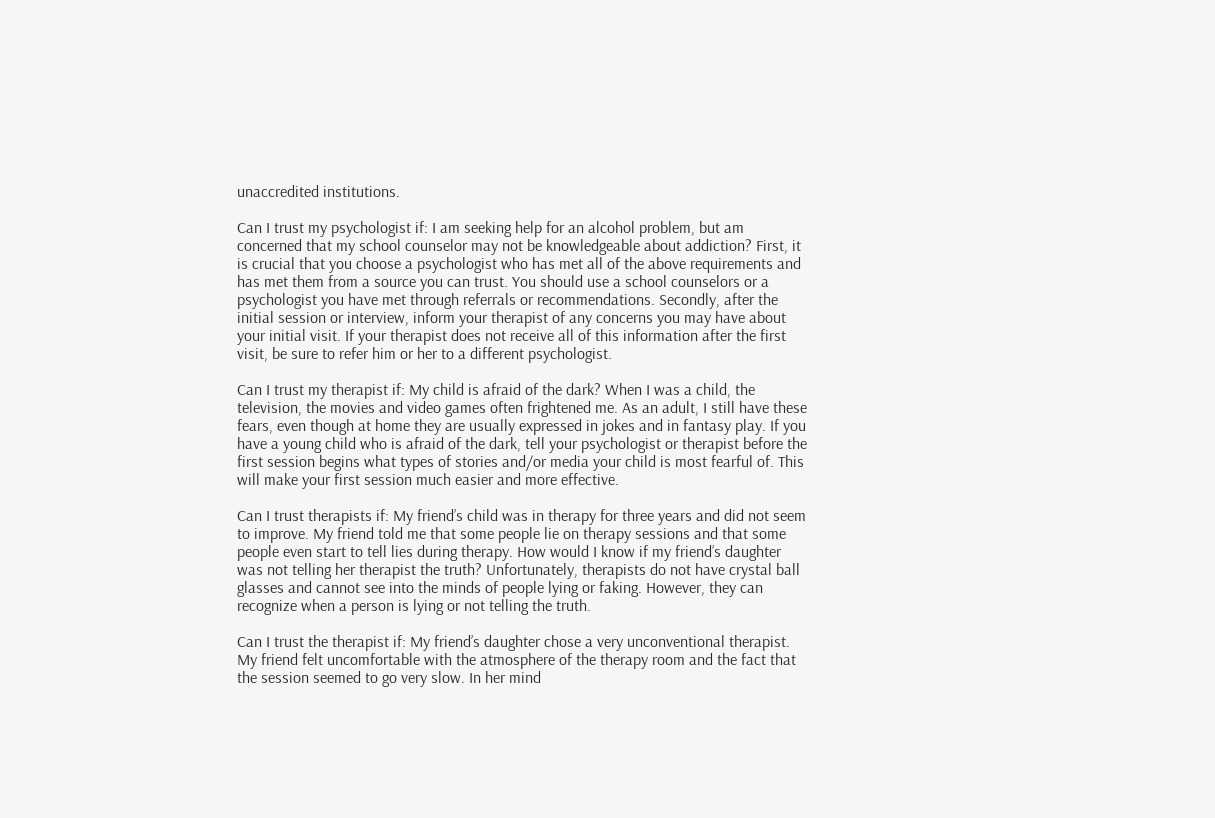unaccredited institutions.

Can I trust my psychologist if: I am seeking help for an alcohol problem, but am concerned that my school counselor may not be knowledgeable about addiction? First, it is crucial that you choose a psychologist who has met all of the above requirements and has met them from a source you can trust. You should use a school counselors or a psychologist you have met through referrals or recommendations. Secondly, after the initial session or interview, inform your therapist of any concerns you may have about your initial visit. If your therapist does not receive all of this information after the first visit, be sure to refer him or her to a different psychologist.

Can I trust my therapist if: My child is afraid of the dark? When I was a child, the television, the movies and video games often frightened me. As an adult, I still have these fears, even though at home they are usually expressed in jokes and in fantasy play. If you have a young child who is afraid of the dark, tell your psychologist or therapist before the first session begins what types of stories and/or media your child is most fearful of. This will make your first session much easier and more effective.

Can I trust therapists if: My friend’s child was in therapy for three years and did not seem to improve. My friend told me that some people lie on therapy sessions and that some people even start to tell lies during therapy. How would I know if my friend’s daughter was not telling her therapist the truth? Unfortunately, therapists do not have crystal ball glasses and cannot see into the minds of people lying or faking. However, they can recognize when a person is lying or not telling the truth.

Can I trust the therapist if: My friend’s daughter chose a very unconventional therapist. My friend felt uncomfortable with the atmosphere of the therapy room and the fact that the session seemed to go very slow. In her mind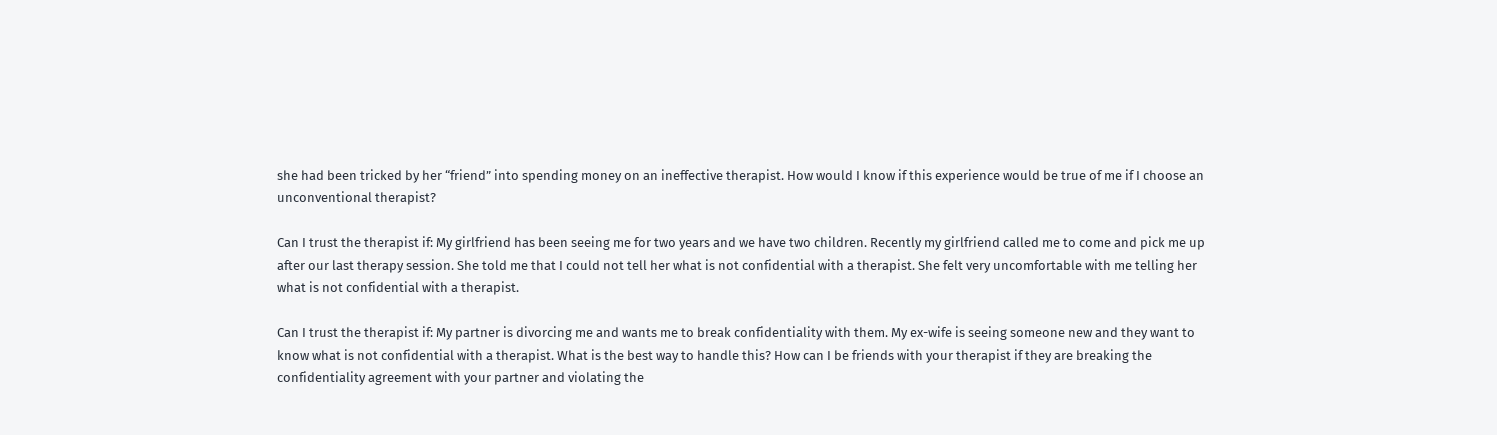she had been tricked by her “friend” into spending money on an ineffective therapist. How would I know if this experience would be true of me if I choose an unconventional therapist?

Can I trust the therapist if: My girlfriend has been seeing me for two years and we have two children. Recently my girlfriend called me to come and pick me up after our last therapy session. She told me that I could not tell her what is not confidential with a therapist. She felt very uncomfortable with me telling her what is not confidential with a therapist.

Can I trust the therapist if: My partner is divorcing me and wants me to break confidentiality with them. My ex-wife is seeing someone new and they want to know what is not confidential with a therapist. What is the best way to handle this? How can I be friends with your therapist if they are breaking the confidentiality agreement with your partner and violating the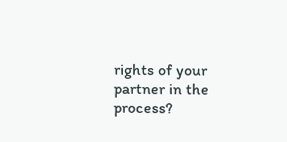rights of your partner in the process?